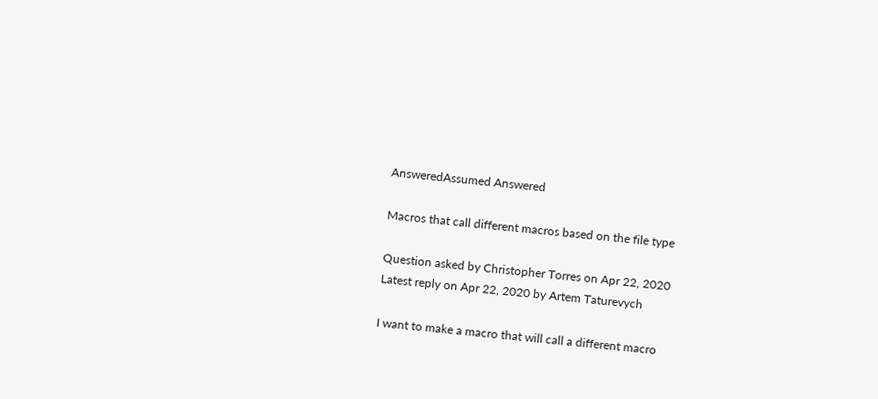AnsweredAssumed Answered

Macros that call different macros based on the file type

Question asked by Christopher Torres on Apr 22, 2020
Latest reply on Apr 22, 2020 by Artem Taturevych

I want to make a macro that will call a different macro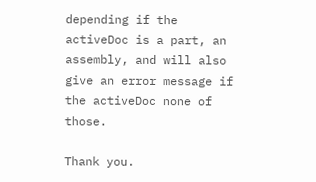depending if the activeDoc is a part, an assembly, and will also give an error message if the activeDoc none of those.

Thank you.